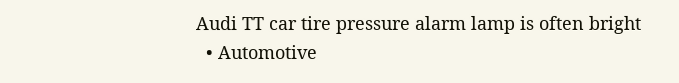Audi TT car tire pressure alarm lamp is often bright
  • Automotive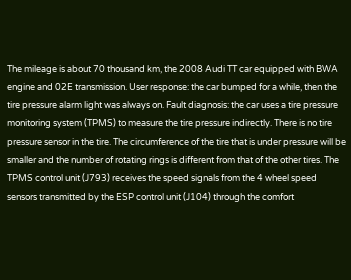The mileage is about 70 thousand km, the 2008 Audi TT car equipped with BWA engine and 02E transmission. User response: the car bumped for a while, then the tire pressure alarm light was always on. Fault diagnosis: the car uses a tire pressure monitoring system (TPMS) to measure the tire pressure indirectly. There is no tire pressure sensor in the tire. The circumference of the tire that is under pressure will be smaller and the number of rotating rings is different from that of the other tires. The TPMS control unit (J793) receives the speed signals from the 4 wheel speed sensors transmitted by the ESP control unit (J104) through the comfort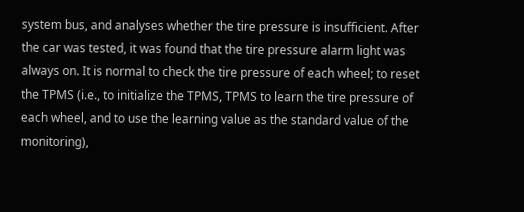system bus, and analyses whether the tire pressure is insufficient. After the car was tested, it was found that the tire pressure alarm light was always on. It is normal to check the tire pressure of each wheel; to reset the TPMS (i.e., to initialize the TPMS, TPMS to learn the tire pressure of each wheel, and to use the learning value as the standard value of the monitoring),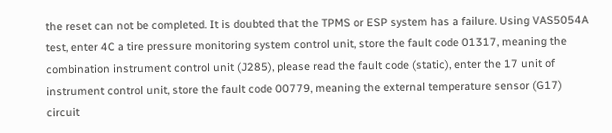the reset can not be completed. It is doubted that the TPMS or ESP system has a failure. Using VAS5054A test, enter 4C a tire pressure monitoring system control unit, store the fault code 01317, meaning the combination instrument control unit (J285), please read the fault code (static), enter the 17 unit of instrument control unit, store the fault code 00779, meaning the external temperature sensor (G17) circuit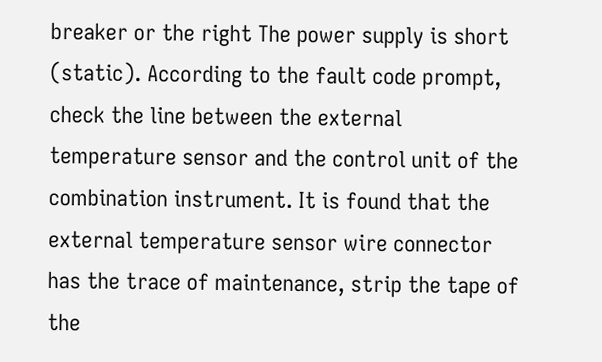breaker or the right The power supply is short (static). According to the fault code prompt, check the line between the external temperature sensor and the control unit of the combination instrument. It is found that the external temperature sensor wire connector has the trace of maintenance, strip the tape of the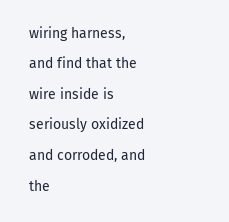wiring harness, and find that the wire inside is seriously oxidized and corroded, and the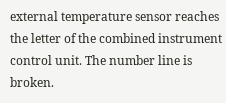external temperature sensor reaches the letter of the combined instrument control unit. The number line is broken.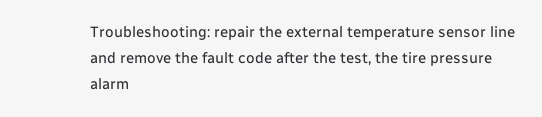Troubleshooting: repair the external temperature sensor line and remove the fault code after the test, the tire pressure alarm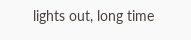lights out, long time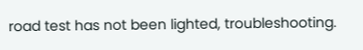road test has not been lighted, troubleshooting.